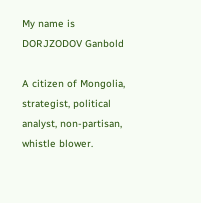My name is DORJZODOV Ganbold

A citizen of Mongolia, strategist, political analyst, non-partisan, whistle blower.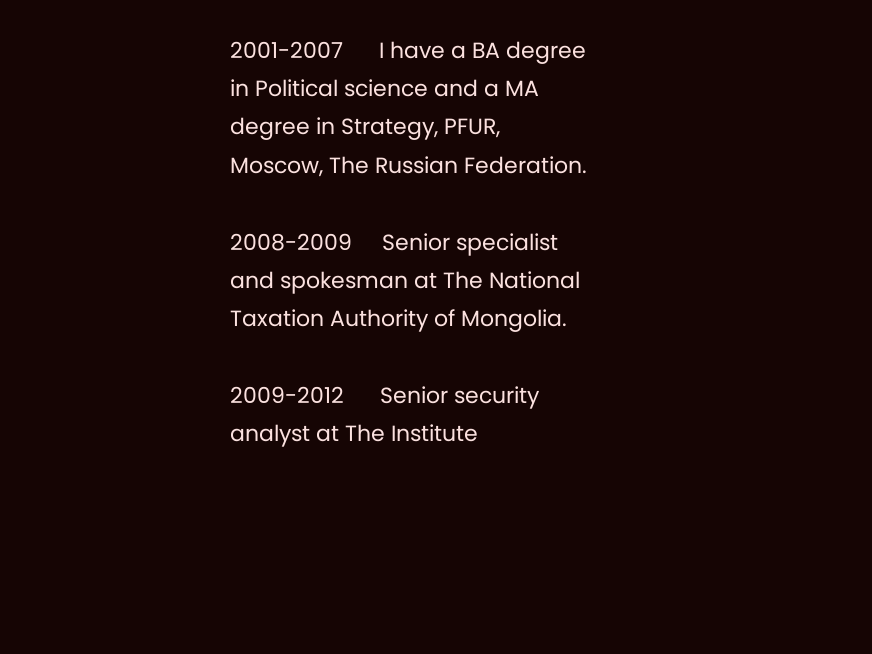2001-2007      I have a BA degree in Political science and a MA degree in Strategy, PFUR, Moscow, The Russian Federation.

2008-2009     Senior specialist and spokesman at The National Taxation Authority of Mongolia.

2009-2012      Senior security analyst at The Institute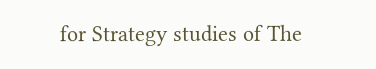for Strategy studies of The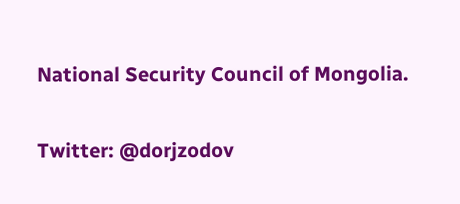National Security Council of Mongolia.

Twitter: @dorjzodov